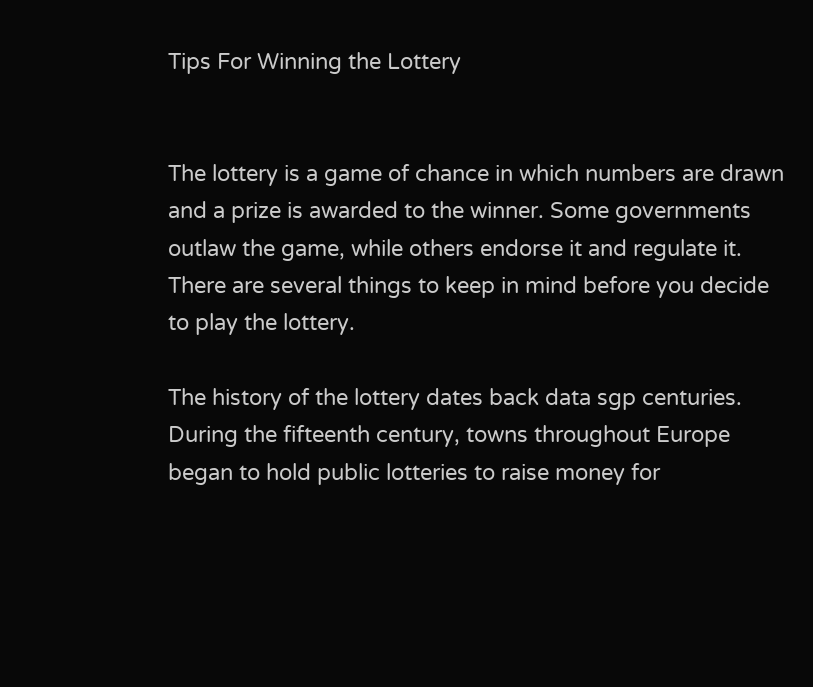Tips For Winning the Lottery


The lottery is a game of chance in which numbers are drawn and a prize is awarded to the winner. Some governments outlaw the game, while others endorse it and regulate it. There are several things to keep in mind before you decide to play the lottery.

The history of the lottery dates back data sgp centuries. During the fifteenth century, towns throughout Europe began to hold public lotteries to raise money for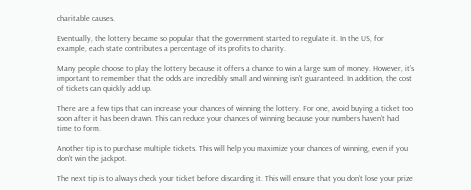charitable causes.

Eventually, the lottery became so popular that the government started to regulate it. In the US, for example, each state contributes a percentage of its profits to charity.

Many people choose to play the lottery because it offers a chance to win a large sum of money. However, it’s important to remember that the odds are incredibly small and winning isn’t guaranteed. In addition, the cost of tickets can quickly add up.

There are a few tips that can increase your chances of winning the lottery. For one, avoid buying a ticket too soon after it has been drawn. This can reduce your chances of winning because your numbers haven’t had time to form.

Another tip is to purchase multiple tickets. This will help you maximize your chances of winning, even if you don’t win the jackpot.

The next tip is to always check your ticket before discarding it. This will ensure that you don’t lose your prize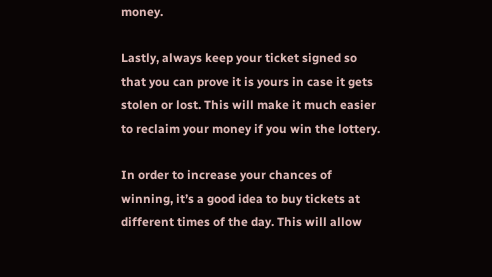money.

Lastly, always keep your ticket signed so that you can prove it is yours in case it gets stolen or lost. This will make it much easier to reclaim your money if you win the lottery.

In order to increase your chances of winning, it’s a good idea to buy tickets at different times of the day. This will allow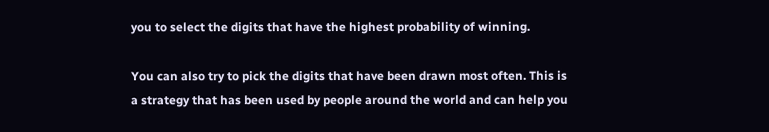you to select the digits that have the highest probability of winning.

You can also try to pick the digits that have been drawn most often. This is a strategy that has been used by people around the world and can help you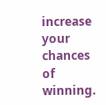increase your chances of winning.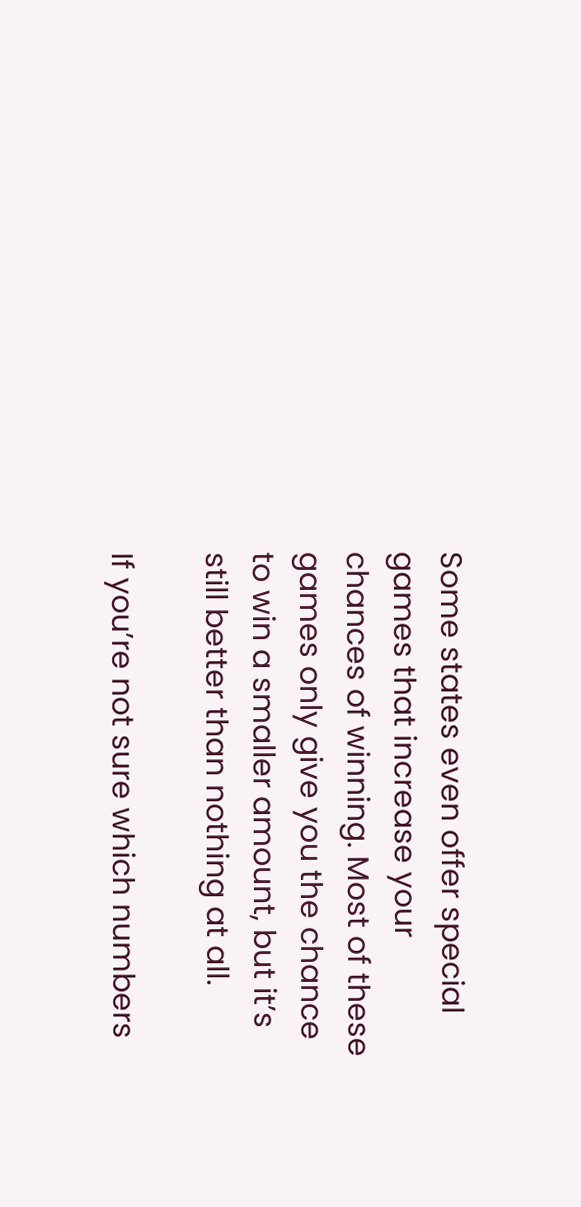Some states even offer special games that increase your chances of winning. Most of these games only give you the chance to win a smaller amount, but it’s still better than nothing at all.

If you’re not sure which numbers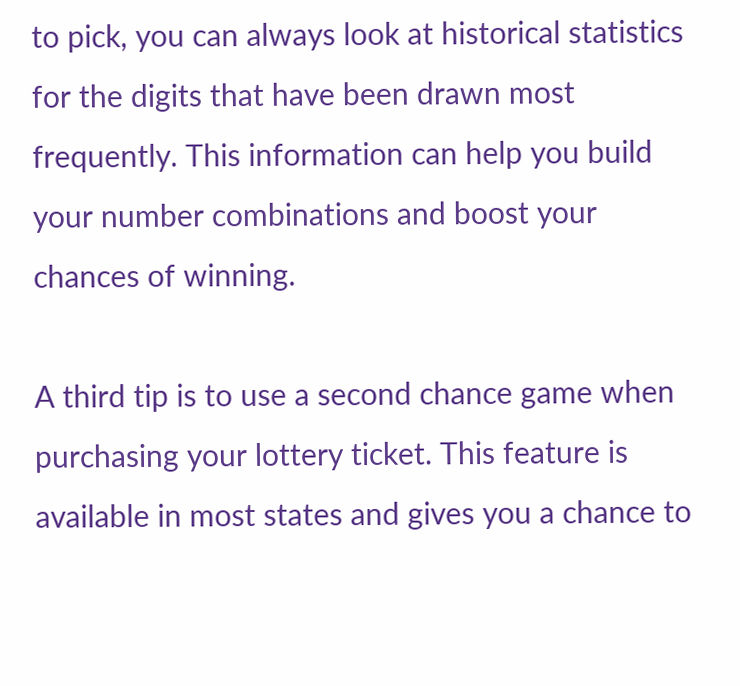to pick, you can always look at historical statistics for the digits that have been drawn most frequently. This information can help you build your number combinations and boost your chances of winning.

A third tip is to use a second chance game when purchasing your lottery ticket. This feature is available in most states and gives you a chance to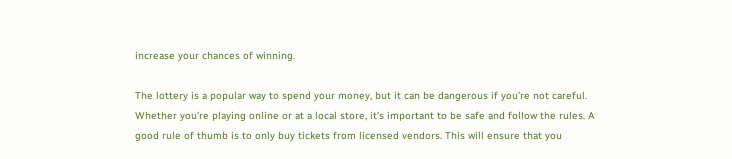increase your chances of winning.

The lottery is a popular way to spend your money, but it can be dangerous if you’re not careful. Whether you’re playing online or at a local store, it’s important to be safe and follow the rules. A good rule of thumb is to only buy tickets from licensed vendors. This will ensure that you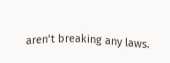aren’t breaking any laws.